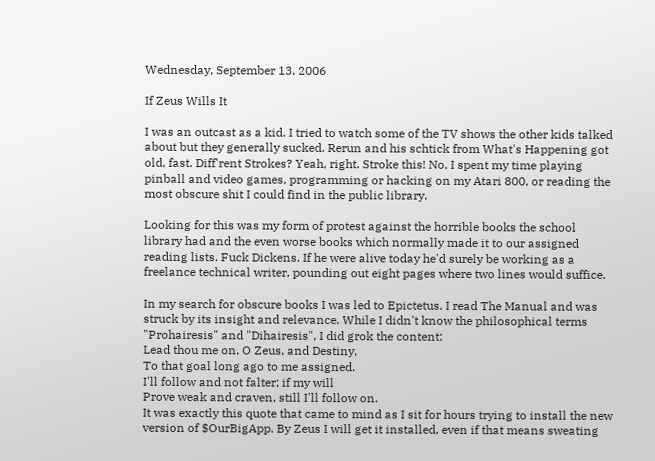Wednesday, September 13, 2006

If Zeus Wills It

I was an outcast as a kid. I tried to watch some of the TV shows the other kids talked about but they generally sucked. Rerun and his schtick from What's Happening got old, fast. Diff'rent Strokes? Yeah, right. Stroke this! No, I spent my time playing pinball and video games, programming or hacking on my Atari 800, or reading the most obscure shit I could find in the public library.

Looking for this was my form of protest against the horrible books the school library had and the even worse books which normally made it to our assigned reading lists. Fuck Dickens. If he were alive today he'd surely be working as a freelance technical writer, pounding out eight pages where two lines would suffice.

In my search for obscure books I was led to Epictetus. I read The Manual and was struck by its insight and relevance. While I didn't know the philosophical terms "Prohairesis" and "Dihairesis", I did grok the content:
Lead thou me on, O Zeus, and Destiny,
To that goal long ago to me assigned.
I'll follow and not falter; if my will
Prove weak and craven, still I'll follow on.
It was exactly this quote that came to mind as I sit for hours trying to install the new version of $OurBigApp. By Zeus I will get it installed, even if that means sweating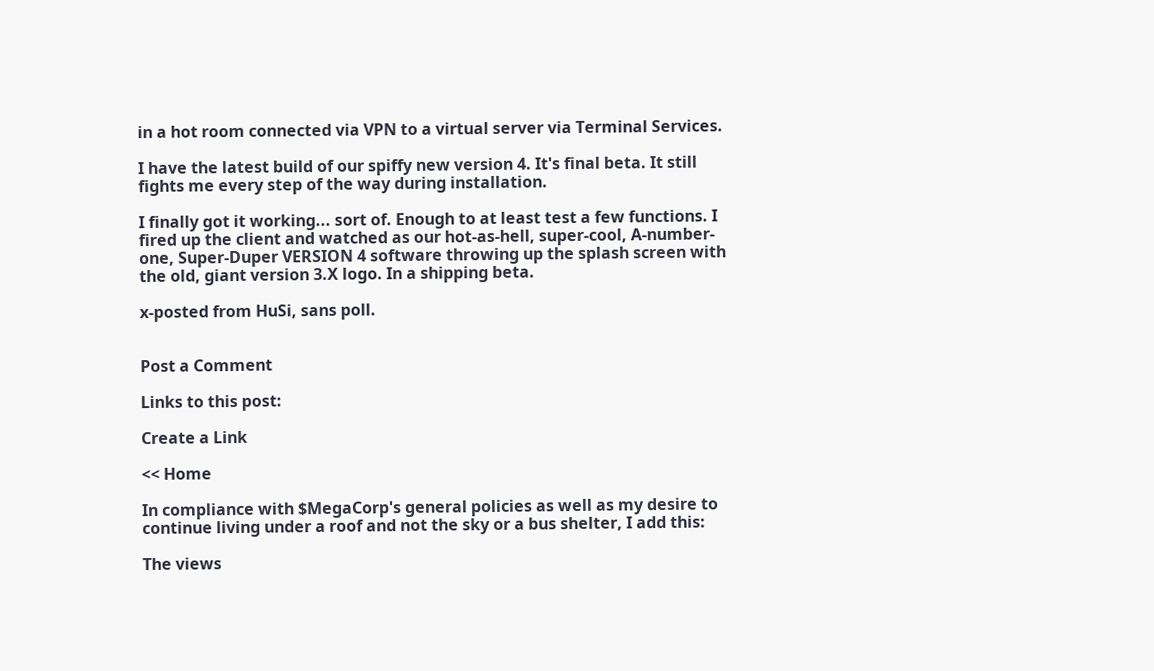in a hot room connected via VPN to a virtual server via Terminal Services.

I have the latest build of our spiffy new version 4. It's final beta. It still fights me every step of the way during installation.

I finally got it working... sort of. Enough to at least test a few functions. I fired up the client and watched as our hot-as-hell, super-cool, A-number-one, Super-Duper VERSION 4 software throwing up the splash screen with the old, giant version 3.X logo. In a shipping beta.

x-posted from HuSi, sans poll.


Post a Comment

Links to this post:

Create a Link

<< Home

In compliance with $MegaCorp's general policies as well as my desire to
continue living under a roof and not the sky or a bus shelter, I add this:

The views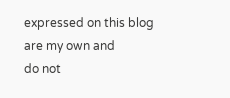expressed on this blog are my own and
do not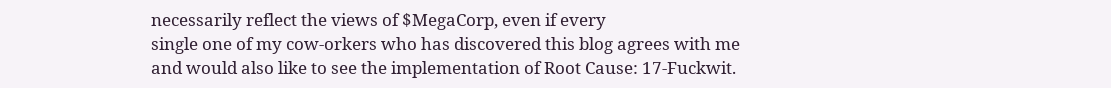necessarily reflect the views of $MegaCorp, even if every
single one of my cow-orkers who has discovered this blog agrees with me
and would also like to see the implementation of Root Cause: 17-Fuckwit.